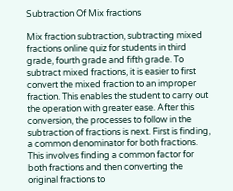Subtraction Of Mix fractions

Mix fraction subtraction, subtracting mixed fractions online quiz for students in third grade, fourth grade and fifth grade. To subtract mixed fractions, it is easier to first convert the mixed fraction to an improper fraction. This enables the student to carry out the operation with greater ease. After this conversion, the processes to follow in the subtraction of fractions is next. First is finding, a common denominator for both fractions. This involves finding a common factor for both fractions and then converting the original fractions to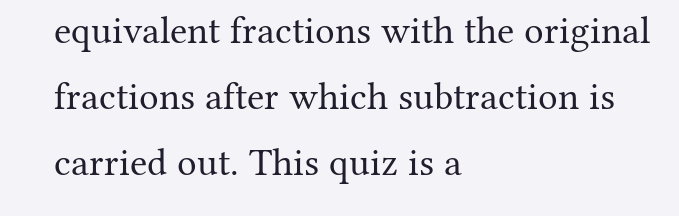equivalent fractions with the original fractions after which subtraction is carried out. This quiz is a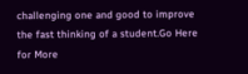challenging one and good to improve the fast thinking of a student.Go Here for More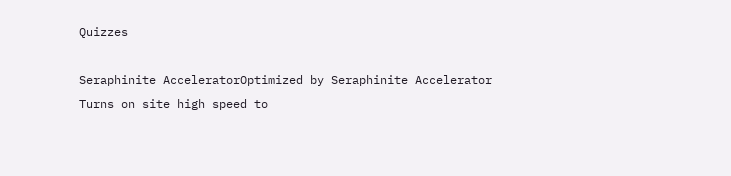Quizzes

Seraphinite AcceleratorOptimized by Seraphinite Accelerator
Turns on site high speed to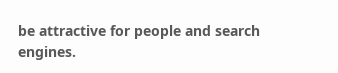be attractive for people and search engines.